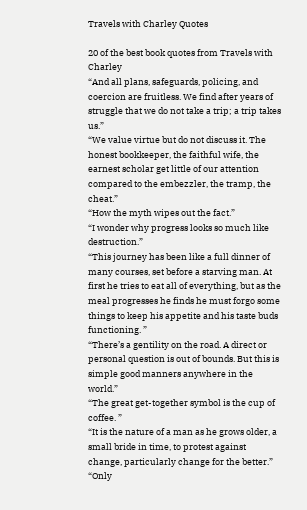Travels with Charley Quotes

20 of the best book quotes from Travels with Charley
“And all plans, safeguards, policing, and coercion are fruitless. We find after years of struggle that we do not take a trip; a trip takes us.”
“We value virtue but do not discuss it. The honest bookkeeper, the faithful wife, the earnest scholar get little of our attention compared to the embezzler, the tramp, the cheat.”
“How the myth wipes out the fact.”
“I wonder why progress looks so much like destruction.”
“This journey has been like a full dinner of many courses, set before a starving man. At first he tries to eat all of everything, but as the meal progresses he finds he must forgo some things to keep his appetite and his taste buds functioning. ”
“There’s a gentility on the road. A direct or personal question is out of bounds. But this is simple good manners anywhere in the world.”
“The great get-together symbol is the cup of coffee. ”
“It is the nature of a man as he grows older, a small bride in time, to protest against change, particularly change for the better.”
“Only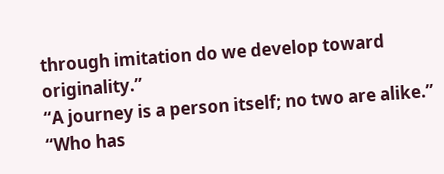through imitation do we develop toward originality.”
“A journey is a person itself; no two are alike.”
“Who has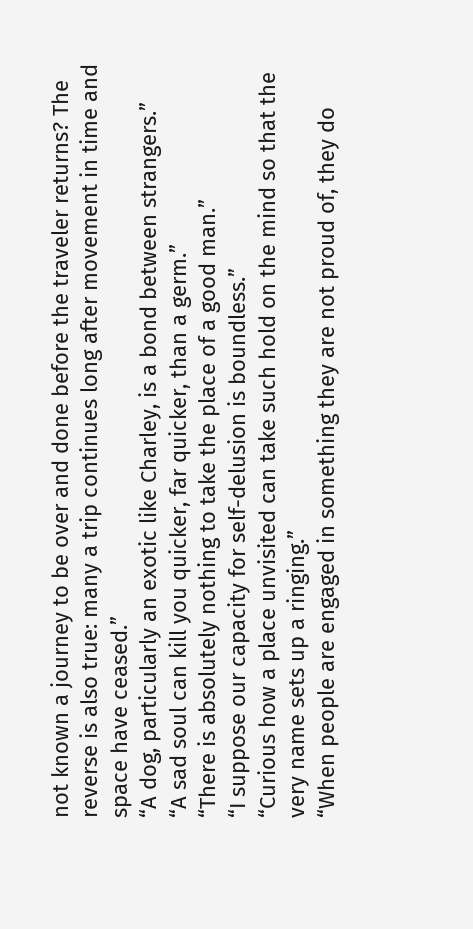not known a journey to be over and done before the traveler returns? The reverse is also true: many a trip continues long after movement in time and space have ceased.”
“A dog, particularly an exotic like Charley, is a bond between strangers.”
“A sad soul can kill you quicker, far quicker, than a germ.”
“There is absolutely nothing to take the place of a good man.”
“I suppose our capacity for self-delusion is boundless.”
“Curious how a place unvisited can take such hold on the mind so that the very name sets up a ringing.”
“When people are engaged in something they are not proud of, they do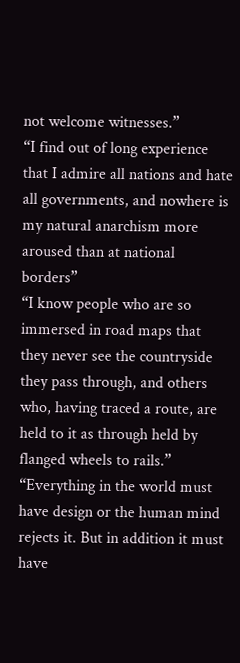not welcome witnesses.”
“I find out of long experience that I admire all nations and hate all governments, and nowhere is my natural anarchism more aroused than at national borders”
“I know people who are so immersed in road maps that they never see the countryside they pass through, and others who, having traced a route, are held to it as through held by flanged wheels to rails.”
“Everything in the world must have design or the human mind rejects it. But in addition it must have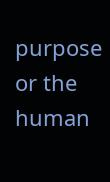purpose or the human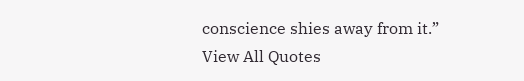conscience shies away from it.”
View All Quotes